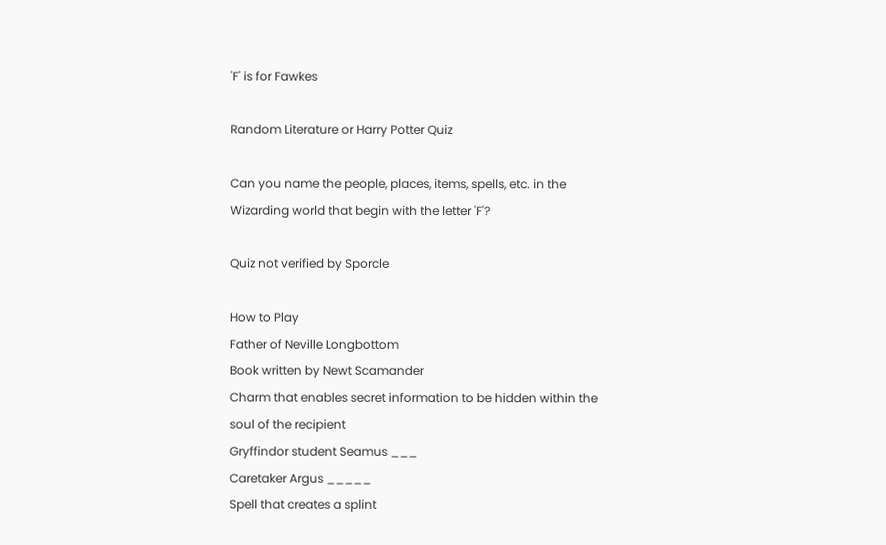'F' is for Fawkes

Random Literature or Harry Potter Quiz

Can you name the people, places, items, spells, etc. in the Wizarding world that begin with the letter 'F'?

Quiz not verified by Sporcle

How to Play
Father of Neville Longbottom
Book written by Newt Scamander
Charm that enables secret information to be hidden within the soul of the recipient
Gryffindor student Seamus ___
Caretaker Argus _____
Spell that creates a splint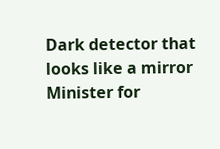Dark detector that looks like a mirror
Minister for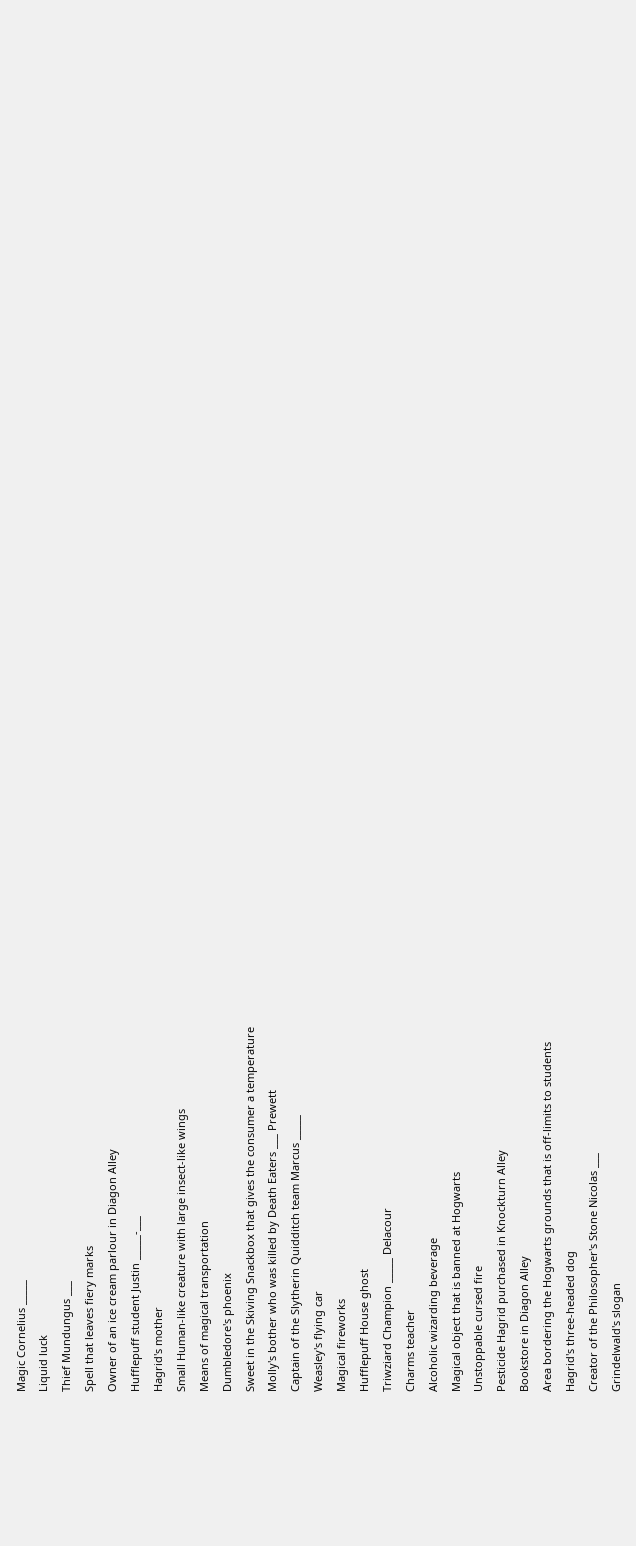Magic Cornelius _____
Liquid luck
Thief Mundungus ___
Spell that leaves fiery marks
Owner of an ice cream parlour in Diagon Alley
Hufflepuff student Justin _____-___
Hagrid's mother
Small Human-like creature with large insect-like wings
Means of magical transportation
Dumbledore's phoenix
Sweet in the Skiving Snackbox that gives the consumer a temperature
Molly's bother who was killed by Death Eaters ___ Prewett
Captain of the Slytherin Quidditch team Marcus _____
Weasley's flying car
Magical fireworks
Hufflepuff House ghost
Triwziard Champion _____ Delacour
Charms teacher
Alcoholic wizarding beverage
Magical object that is banned at Hogwarts
Unstoppable cursed fire
Pesticide Hagrid purchased in Knockturn Alley
Bookstore in Diagon Alley
Area bordering the Hogwarts grounds that is off-limits to students
Hagrid's three-headed dog
Creator of the Philosopher's Stone Nicolas ___
Grindelwald's slogan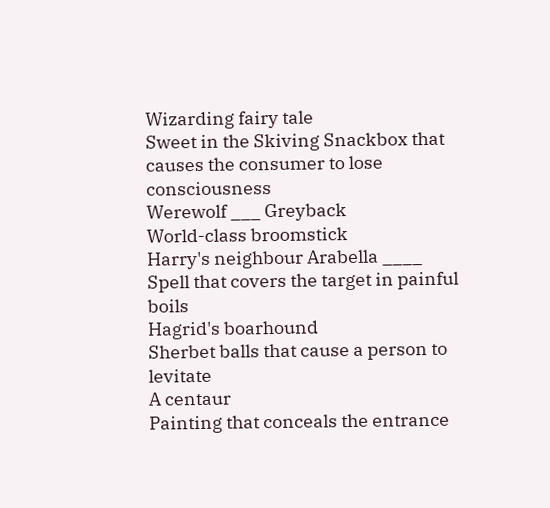Wizarding fairy tale
Sweet in the Skiving Snackbox that causes the consumer to lose consciousness
Werewolf ___ Greyback
World-class broomstick
Harry's neighbour Arabella ____
Spell that covers the target in painful boils
Hagrid's boarhound
Sherbet balls that cause a person to levitate
A centaur
Painting that conceals the entrance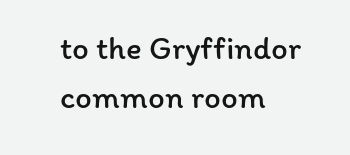to the Gryffindor common room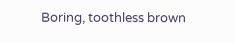Boring, toothless brown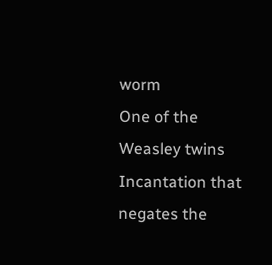worm
One of the Weasley twins
Incantation that negates the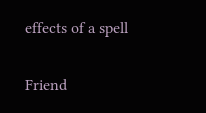effects of a spell

Friend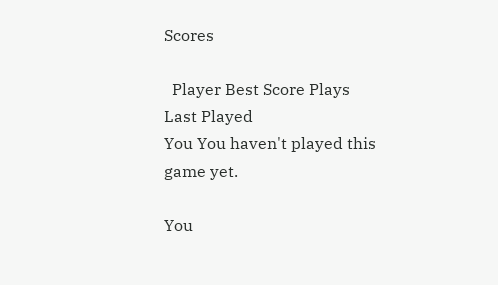Scores

  Player Best Score Plays Last Played
You You haven't played this game yet.

You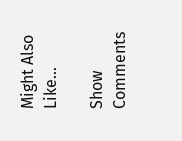Might Also Like...

Show Comments